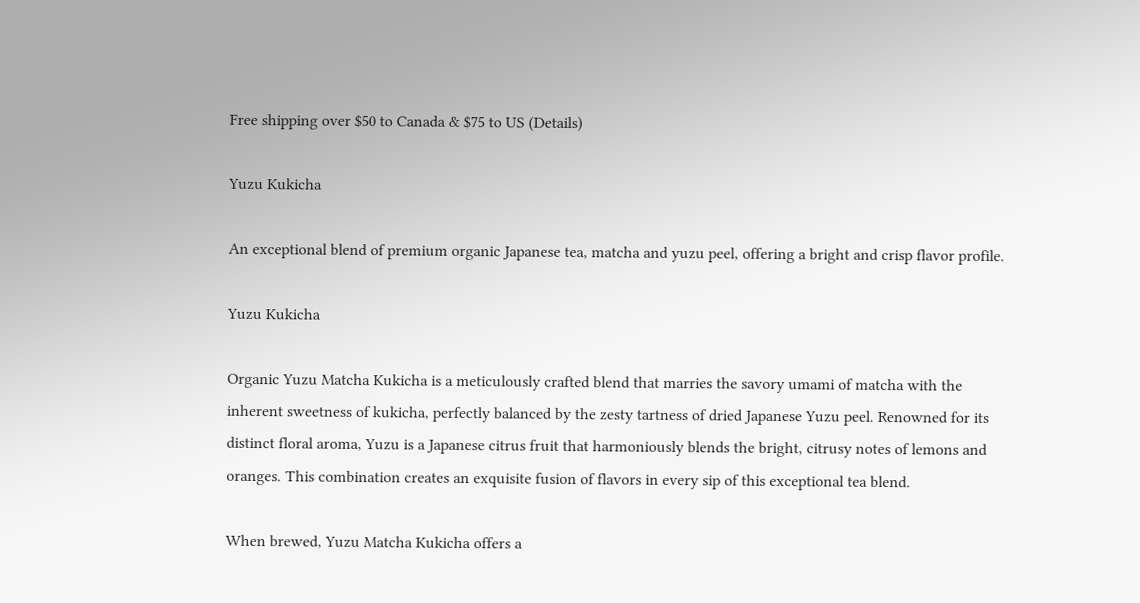Free shipping over $50 to Canada & $75 to US (Details)

Yuzu Kukicha

An exceptional blend of premium organic Japanese tea, matcha and yuzu peel, offering a bright and crisp flavor profile.

Yuzu Kukicha

Organic Yuzu Matcha Kukicha is a meticulously crafted blend that marries the savory umami of matcha with the inherent sweetness of kukicha, perfectly balanced by the zesty tartness of dried Japanese Yuzu peel. Renowned for its distinct floral aroma, Yuzu is a Japanese citrus fruit that harmoniously blends the bright, citrusy notes of lemons and oranges. This combination creates an exquisite fusion of flavors in every sip of this exceptional tea blend.

When brewed, Yuzu Matcha Kukicha offers a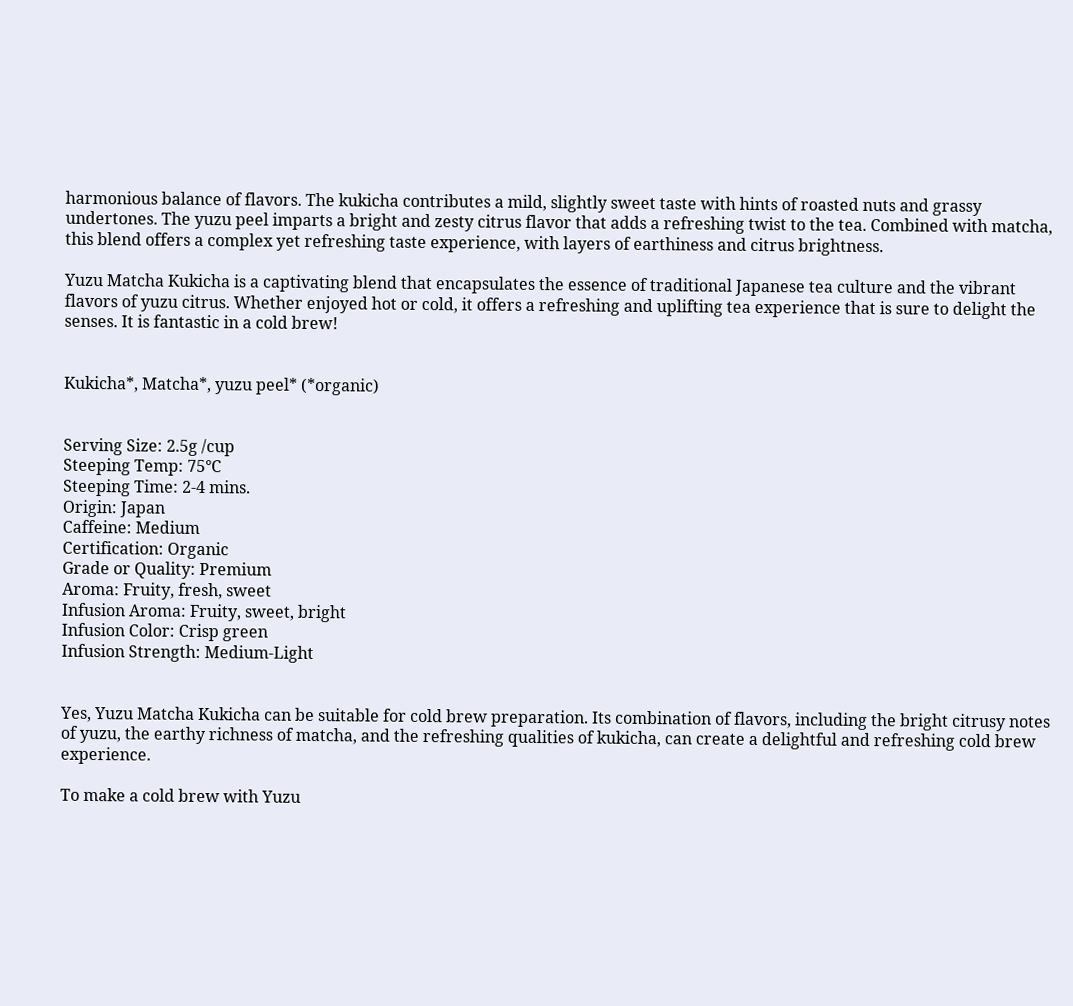harmonious balance of flavors. The kukicha contributes a mild, slightly sweet taste with hints of roasted nuts and grassy undertones. The yuzu peel imparts a bright and zesty citrus flavor that adds a refreshing twist to the tea. Combined with matcha, this blend offers a complex yet refreshing taste experience, with layers of earthiness and citrus brightness.

Yuzu Matcha Kukicha is a captivating blend that encapsulates the essence of traditional Japanese tea culture and the vibrant flavors of yuzu citrus. Whether enjoyed hot or cold, it offers a refreshing and uplifting tea experience that is sure to delight the senses. It is fantastic in a cold brew!


Kukicha*, Matcha*, yuzu peel* (*organic)


Serving Size: 2.5g /cup
Steeping Temp: 75°C
Steeping Time: 2-4 mins.
Origin: Japan
Caffeine: Medium
Certification: Organic
Grade or Quality: Premium
Aroma: Fruity, fresh, sweet
Infusion Aroma: Fruity, sweet, bright
Infusion Color: Crisp green
Infusion Strength: Medium-Light


Yes, Yuzu Matcha Kukicha can be suitable for cold brew preparation. Its combination of flavors, including the bright citrusy notes of yuzu, the earthy richness of matcha, and the refreshing qualities of kukicha, can create a delightful and refreshing cold brew experience.

To make a cold brew with Yuzu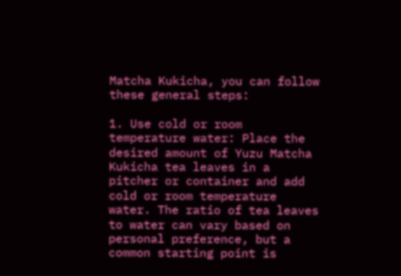Matcha Kukicha, you can follow these general steps:

1. Use cold or room temperature water: Place the desired amount of Yuzu Matcha Kukicha tea leaves in a pitcher or container and add cold or room temperature water. The ratio of tea leaves to water can vary based on personal preference, but a common starting point is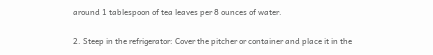around 1 tablespoon of tea leaves per 8 ounces of water.

2. Steep in the refrigerator: Cover the pitcher or container and place it in the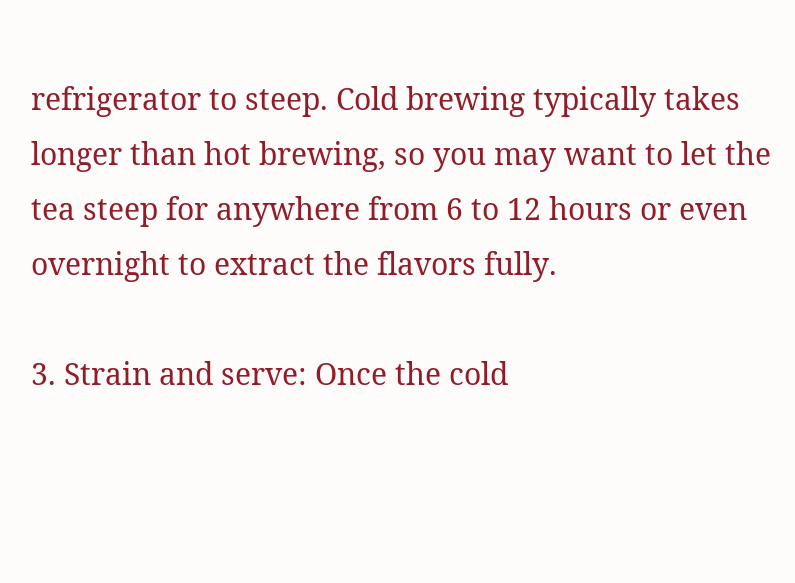refrigerator to steep. Cold brewing typically takes longer than hot brewing, so you may want to let the tea steep for anywhere from 6 to 12 hours or even overnight to extract the flavors fully.

3. Strain and serve: Once the cold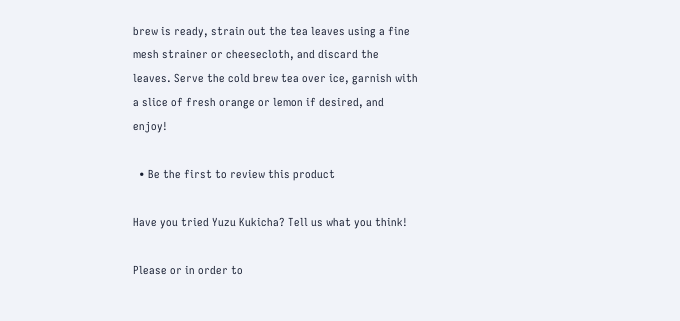brew is ready, strain out the tea leaves using a fine mesh strainer or cheesecloth, and discard the leaves. Serve the cold brew tea over ice, garnish with a slice of fresh orange or lemon if desired, and enjoy!

  • Be the first to review this product

Have you tried Yuzu Kukicha? Tell us what you think!

Please or in order to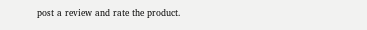post a review and rate the product.